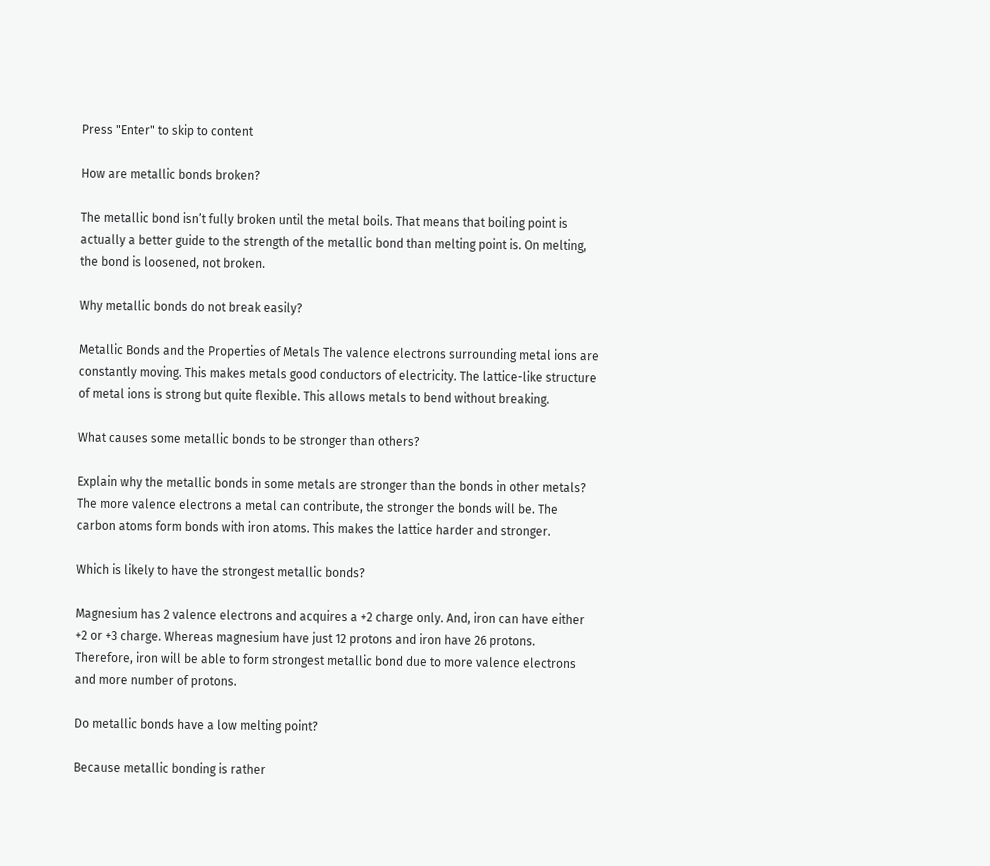Press "Enter" to skip to content

How are metallic bonds broken?

The metallic bond isn’t fully broken until the metal boils. That means that boiling point is actually a better guide to the strength of the metallic bond than melting point is. On melting, the bond is loosened, not broken.

Why metallic bonds do not break easily?

Metallic Bonds and the Properties of Metals The valence electrons surrounding metal ions are constantly moving. This makes metals good conductors of electricity. The lattice-like structure of metal ions is strong but quite flexible. This allows metals to bend without breaking.

What causes some metallic bonds to be stronger than others?

Explain why the metallic bonds in some metals are stronger than the bonds in other metals? The more valence electrons a metal can contribute, the stronger the bonds will be. The carbon atoms form bonds with iron atoms. This makes the lattice harder and stronger.

Which is likely to have the strongest metallic bonds?

Magnesium has 2 valence electrons and acquires a +2 charge only. And, iron can have either +2 or +3 charge. Whereas magnesium have just 12 protons and iron have 26 protons. Therefore, iron will be able to form strongest metallic bond due to more valence electrons and more number of protons.

Do metallic bonds have a low melting point?

Because metallic bonding is rather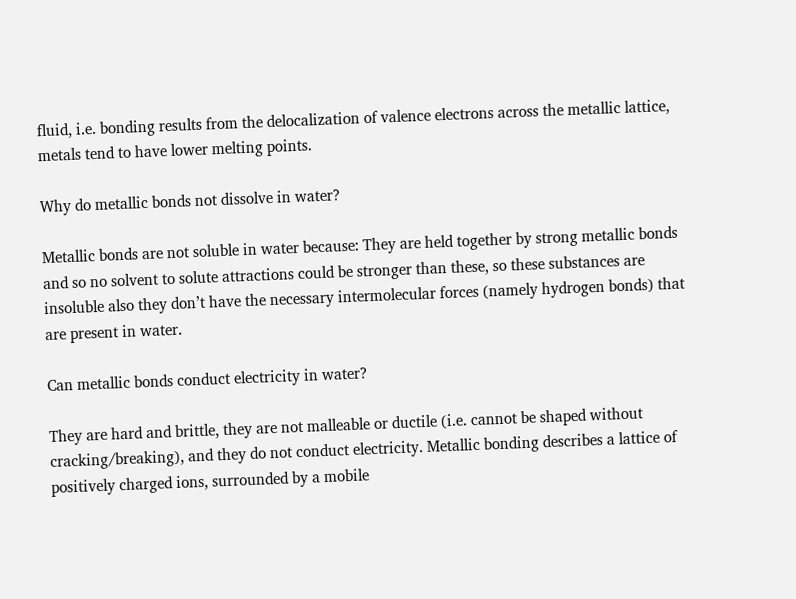fluid, i.e. bonding results from the delocalization of valence electrons across the metallic lattice, metals tend to have lower melting points.

Why do metallic bonds not dissolve in water?

Metallic bonds are not soluble in water because: They are held together by strong metallic bonds and so no solvent to solute attractions could be stronger than these, so these substances are insoluble also they don’t have the necessary intermolecular forces (namely hydrogen bonds) that are present in water.

Can metallic bonds conduct electricity in water?

They are hard and brittle, they are not malleable or ductile (i.e. cannot be shaped without cracking/breaking), and they do not conduct electricity. Metallic bonding describes a lattice of positively charged ions, surrounded by a mobile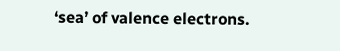‘sea’ of valence electrons.